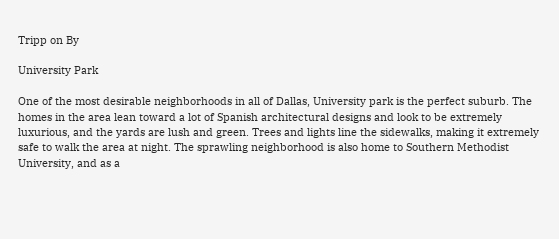Tripp on By

University Park

One of the most desirable neighborhoods in all of Dallas, University park is the perfect suburb. The homes in the area lean toward a lot of Spanish architectural designs and look to be extremely luxurious, and the yards are lush and green. Trees and lights line the sidewalks, making it extremely safe to walk the area at night. The sprawling neighborhood is also home to Southern Methodist University, and as a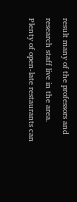result many of the professors and research staff live in the area. Plenty of open-late restaurants can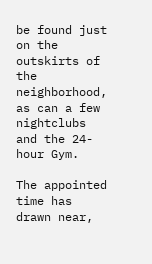be found just on the outskirts of the neighborhood, as can a few nightclubs and the 24-hour Gym.

The appointed time has drawn near,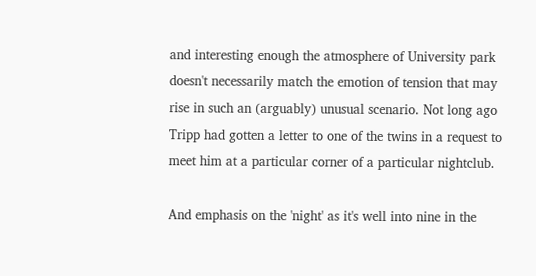and interesting enough the atmosphere of University park doesn't necessarily match the emotion of tension that may rise in such an (arguably) unusual scenario. Not long ago Tripp had gotten a letter to one of the twins in a request to meet him at a particular corner of a particular nightclub.

And emphasis on the 'night' as it's well into nine in the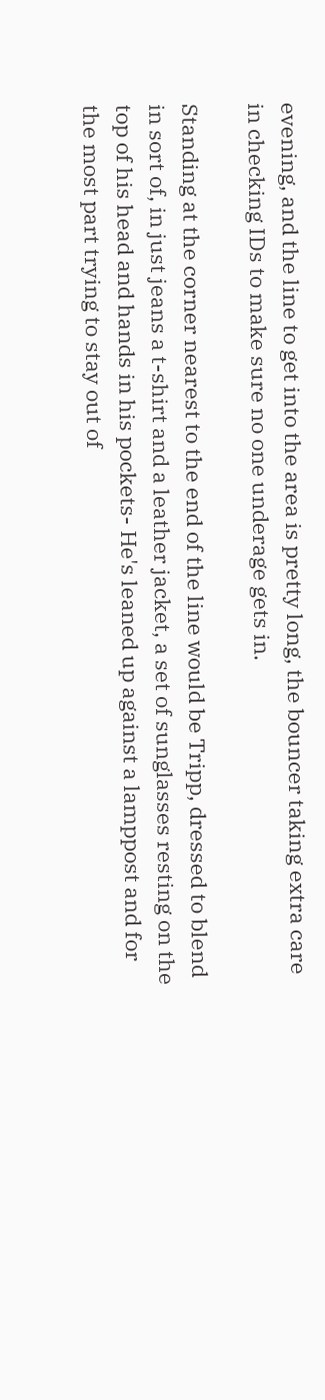evening, and the line to get into the area is pretty long, the bouncer taking extra care in checking IDs to make sure no one underage gets in.

Standing at the corner nearest to the end of the line would be Tripp, dressed to blend in sort of, in just jeans a t-shirt and a leather jacket, a set of sunglasses resting on the top of his head and hands in his pockets- He's leaned up against a lamppost and for the most part trying to stay out of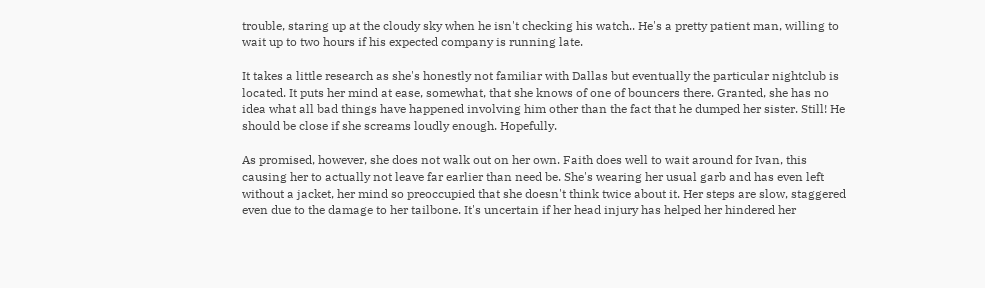trouble, staring up at the cloudy sky when he isn't checking his watch.. He's a pretty patient man, willing to wait up to two hours if his expected company is running late.

It takes a little research as she's honestly not familiar with Dallas but eventually the particular nightclub is located. It puts her mind at ease, somewhat, that she knows of one of bouncers there. Granted, she has no idea what all bad things have happened involving him other than the fact that he dumped her sister. Still! He should be close if she screams loudly enough. Hopefully.

As promised, however, she does not walk out on her own. Faith does well to wait around for Ivan, this causing her to actually not leave far earlier than need be. She's wearing her usual garb and has even left without a jacket, her mind so preoccupied that she doesn't think twice about it. Her steps are slow, staggered even due to the damage to her tailbone. It's uncertain if her head injury has helped her hindered her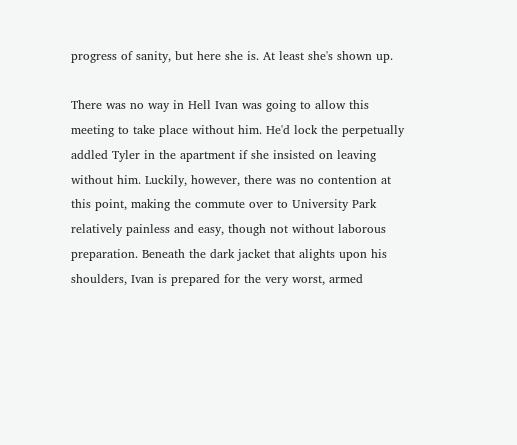progress of sanity, but here she is. At least she's shown up.

There was no way in Hell Ivan was going to allow this meeting to take place without him. He'd lock the perpetually addled Tyler in the apartment if she insisted on leaving without him. Luckily, however, there was no contention at this point, making the commute over to University Park relatively painless and easy, though not without laborous preparation. Beneath the dark jacket that alights upon his shoulders, Ivan is prepared for the very worst, armed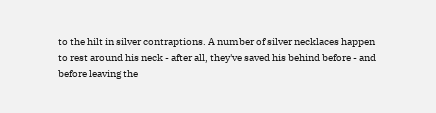to the hilt in silver contraptions. A number of silver necklaces happen to rest around his neck - after all, they've saved his behind before - and before leaving the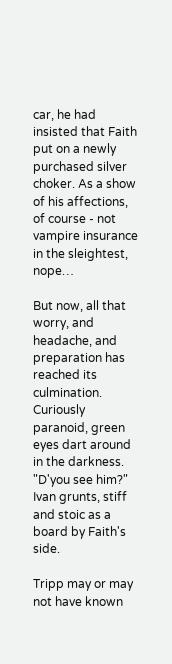car, he had insisted that Faith put on a newly purchased silver choker. As a show of his affections, of course - not vampire insurance in the sleightest, nope…

But now, all that worry, and headache, and preparation has reached its culmination. Curiously paranoid, green eyes dart around in the darkness. "D'you see him?" Ivan grunts, stiff and stoic as a board by Faith's side.

Tripp may or may not have known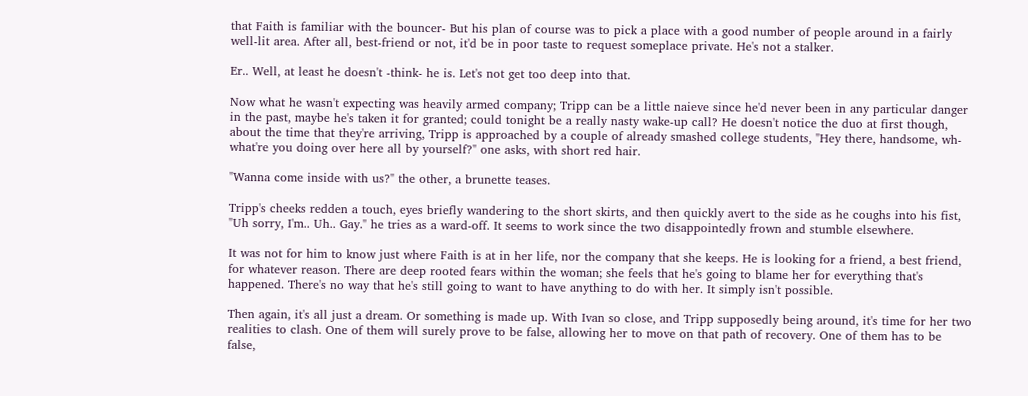that Faith is familiar with the bouncer- But his plan of course was to pick a place with a good number of people around in a fairly well-lit area. After all, best-friend or not, it'd be in poor taste to request someplace private. He's not a stalker.

Er.. Well, at least he doesn't -think- he is. Let's not get too deep into that.

Now what he wasn't expecting was heavily armed company; Tripp can be a little naieve since he'd never been in any particular danger in the past, maybe he's taken it for granted; could tonight be a really nasty wake-up call? He doesn't notice the duo at first though, about the time that they're arriving, Tripp is approached by a couple of already smashed college students, "Hey there, handsome, wh- what're you doing over here all by yourself?" one asks, with short red hair.

"Wanna come inside with us?" the other, a brunette teases.

Tripp's cheeks redden a touch, eyes briefly wandering to the short skirts, and then quickly avert to the side as he coughs into his fist, "Uh sorry, I'm.. Uh.. Gay." he tries as a ward-off. It seems to work since the two disappointedly frown and stumble elsewhere.

It was not for him to know just where Faith is at in her life, nor the company that she keeps. He is looking for a friend, a best friend, for whatever reason. There are deep rooted fears within the woman; she feels that he's going to blame her for everything that's happened. There's no way that he's still going to want to have anything to do with her. It simply isn't possible.

Then again, it's all just a dream. Or something is made up. With Ivan so close, and Tripp supposedly being around, it's time for her two realities to clash. One of them will surely prove to be false, allowing her to move on that path of recovery. One of them has to be false,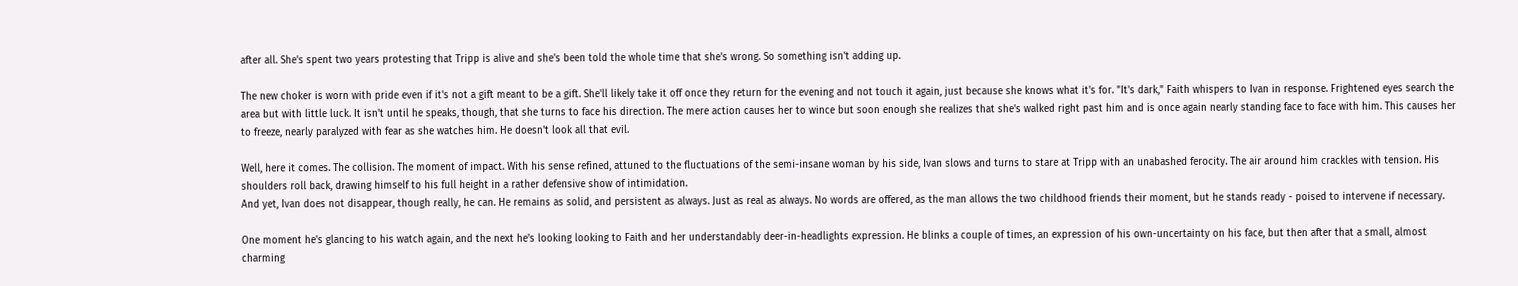after all. She's spent two years protesting that Tripp is alive and she's been told the whole time that she's wrong. So something isn't adding up.

The new choker is worn with pride even if it's not a gift meant to be a gift. She'll likely take it off once they return for the evening and not touch it again, just because she knows what it's for. "It's dark," Faith whispers to Ivan in response. Frightened eyes search the area but with little luck. It isn't until he speaks, though, that she turns to face his direction. The mere action causes her to wince but soon enough she realizes that she's walked right past him and is once again nearly standing face to face with him. This causes her to freeze, nearly paralyzed with fear as she watches him. He doesn't look all that evil.

Well, here it comes. The collision. The moment of impact. With his sense refined, attuned to the fluctuations of the semi-insane woman by his side, Ivan slows and turns to stare at Tripp with an unabashed ferocity. The air around him crackles with tension. His shoulders roll back, drawing himself to his full height in a rather defensive show of intimidation.
And yet, Ivan does not disappear, though really, he can. He remains as solid, and persistent as always. Just as real as always. No words are offered, as the man allows the two childhood friends their moment, but he stands ready - poised to intervene if necessary.

One moment he's glancing to his watch again, and the next he's looking looking to Faith and her understandably deer-in-headlights expression. He blinks a couple of times, an expression of his own-uncertainty on his face, but then after that a small, almost charming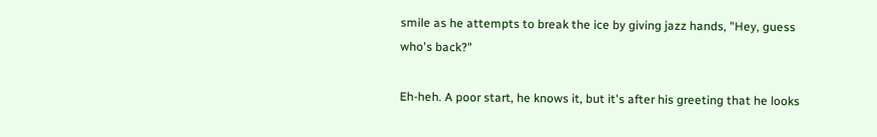smile as he attempts to break the ice by giving jazz hands, "Hey, guess who's back?"

Eh-heh. A poor start, he knows it, but it's after his greeting that he looks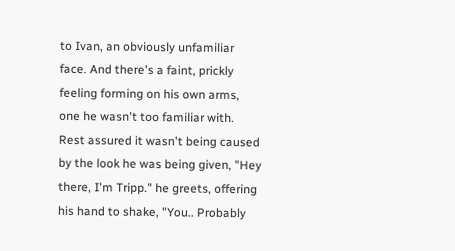to Ivan, an obviously unfamiliar face. And there's a faint, prickly feeling forming on his own arms, one he wasn't too familiar with. Rest assured it wasn't being caused by the look he was being given, "Hey there, I'm Tripp." he greets, offering his hand to shake, "You.. Probably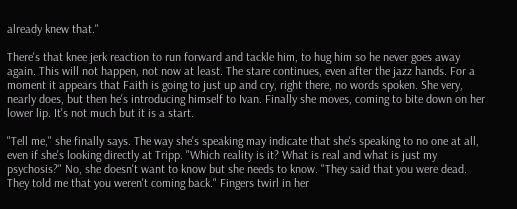already knew that."

There's that knee jerk reaction to run forward and tackle him, to hug him so he never goes away again. This will not happen, not now at least. The stare continues, even after the jazz hands. For a moment it appears that Faith is going to just up and cry, right there, no words spoken. She very, nearly does, but then he's introducing himself to Ivan. Finally she moves, coming to bite down on her lower lip. It's not much but it is a start.

"Tell me," she finally says. The way she's speaking may indicate that she's speaking to no one at all, even if she's looking directly at Tripp. "Which reality is it? What is real and what is just my psychosis?" No, she doesn't want to know but she needs to know. "They said that you were dead. They told me that you weren't coming back." Fingers twirl in her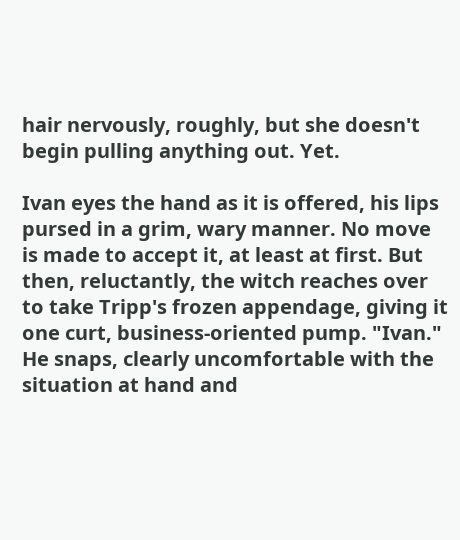hair nervously, roughly, but she doesn't begin pulling anything out. Yet.

Ivan eyes the hand as it is offered, his lips pursed in a grim, wary manner. No move is made to accept it, at least at first. But then, reluctantly, the witch reaches over to take Tripp's frozen appendage, giving it one curt, business-oriented pump. "Ivan." He snaps, clearly uncomfortable with the situation at hand and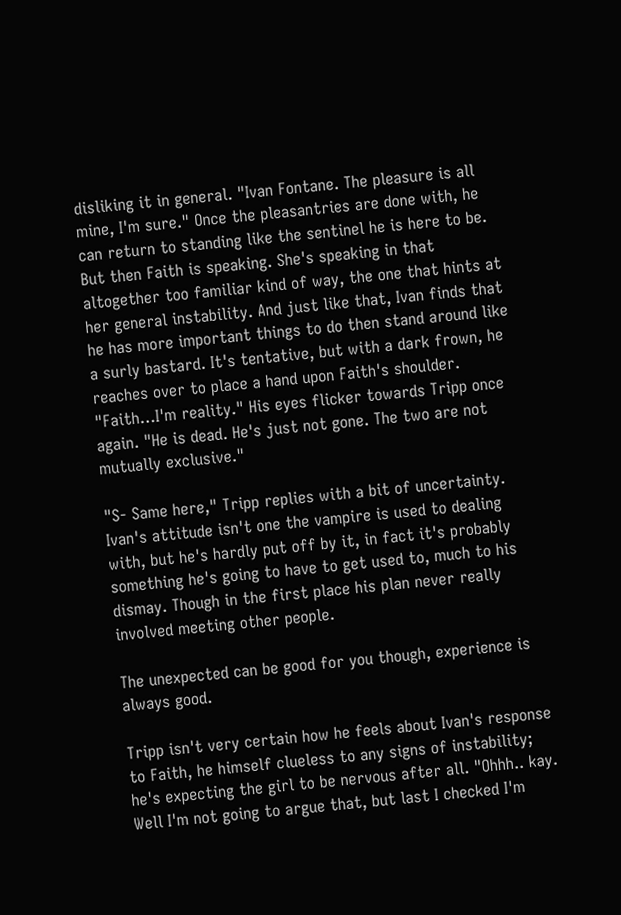disliking it in general. "Ivan Fontane. The pleasure is all mine, I'm sure." Once the pleasantries are done with, he can return to standing like the sentinel he is here to be.
But then Faith is speaking. She's speaking in that altogether too familiar kind of way, the one that hints at her general instability. And just like that, Ivan finds that he has more important things to do then stand around like a surly bastard. It's tentative, but with a dark frown, he reaches over to place a hand upon Faith's shoulder. "Faith…I'm reality." His eyes flicker towards Tripp once again. "He is dead. He's just not gone. The two are not mutually exclusive."

"S- Same here," Tripp replies with a bit of uncertainty. Ivan's attitude isn't one the vampire is used to dealing with, but he's hardly put off by it, in fact it's probably something he's going to have to get used to, much to his dismay. Though in the first place his plan never really involved meeting other people.

The unexpected can be good for you though, experience is always good.

Tripp isn't very certain how he feels about Ivan's response to Faith, he himself clueless to any signs of instability; he's expecting the girl to be nervous after all. "Ohhh.. kay. Well I'm not going to argue that, but last I checked I'm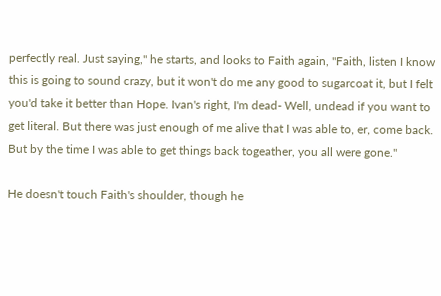perfectly real. Just saying," he starts, and looks to Faith again, "Faith, listen I know this is going to sound crazy, but it won't do me any good to sugarcoat it, but I felt you'd take it better than Hope. Ivan's right, I'm dead- Well, undead if you want to get literal. But there was just enough of me alive that I was able to, er, come back. But by the time I was able to get things back togeather, you all were gone."

He doesn't touch Faith's shoulder, though he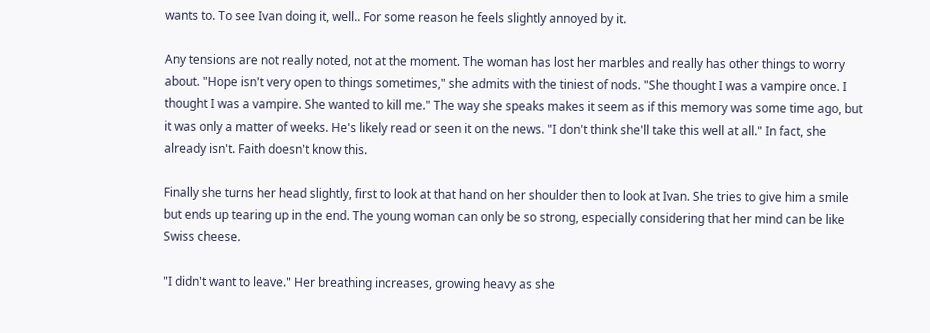wants to. To see Ivan doing it, well.. For some reason he feels slightly annoyed by it.

Any tensions are not really noted, not at the moment. The woman has lost her marbles and really has other things to worry about. "Hope isn't very open to things sometimes," she admits with the tiniest of nods. "She thought I was a vampire once. I thought I was a vampire. She wanted to kill me." The way she speaks makes it seem as if this memory was some time ago, but it was only a matter of weeks. He's likely read or seen it on the news. "I don't think she'll take this well at all." In fact, she already isn't. Faith doesn't know this.

Finally she turns her head slightly, first to look at that hand on her shoulder then to look at Ivan. She tries to give him a smile but ends up tearing up in the end. The young woman can only be so strong, especially considering that her mind can be like Swiss cheese.

"I didn't want to leave." Her breathing increases, growing heavy as she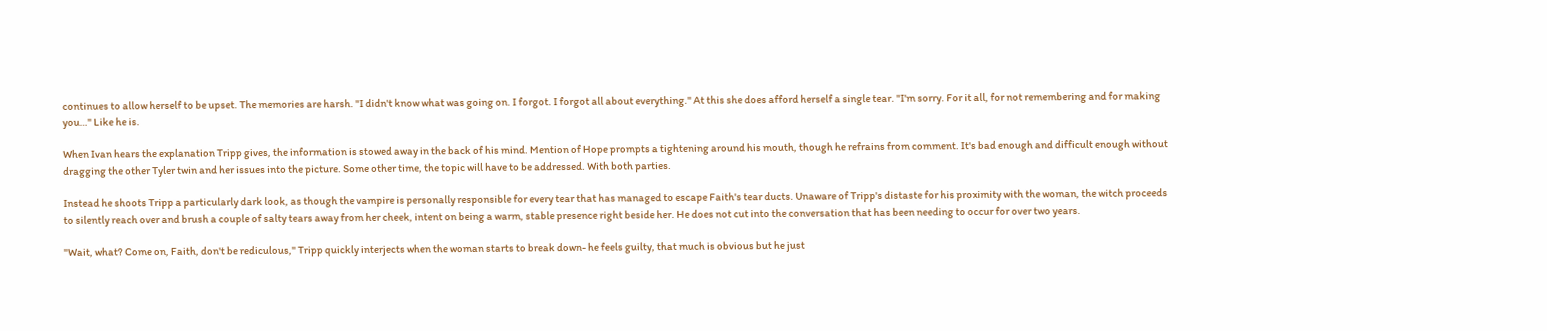continues to allow herself to be upset. The memories are harsh. "I didn't know what was going on. I forgot. I forgot all about everything." At this she does afford herself a single tear. "I'm sorry. For it all, for not remembering and for making you…" Like he is.

When Ivan hears the explanation Tripp gives, the information is stowed away in the back of his mind. Mention of Hope prompts a tightening around his mouth, though he refrains from comment. It's bad enough and difficult enough without dragging the other Tyler twin and her issues into the picture. Some other time, the topic will have to be addressed. With both parties.

Instead he shoots Tripp a particularly dark look, as though the vampire is personally responsible for every tear that has managed to escape Faith's tear ducts. Unaware of Tripp's distaste for his proximity with the woman, the witch proceeds to silently reach over and brush a couple of salty tears away from her cheek, intent on being a warm, stable presence right beside her. He does not cut into the conversation that has been needing to occur for over two years.

"Wait, what? Come on, Faith, don't be rediculous," Tripp quickly interjects when the woman starts to break down- he feels guilty, that much is obvious but he just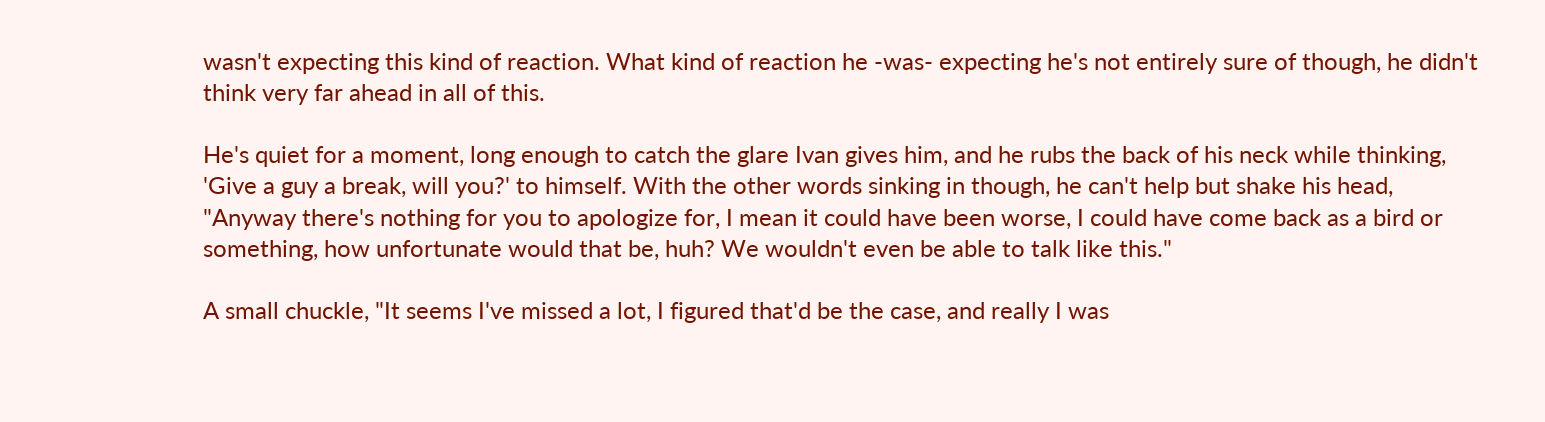wasn't expecting this kind of reaction. What kind of reaction he -was- expecting he's not entirely sure of though, he didn't think very far ahead in all of this.

He's quiet for a moment, long enough to catch the glare Ivan gives him, and he rubs the back of his neck while thinking, 'Give a guy a break, will you?' to himself. With the other words sinking in though, he can't help but shake his head, "Anyway there's nothing for you to apologize for, I mean it could have been worse, I could have come back as a bird or something, how unfortunate would that be, huh? We wouldn't even be able to talk like this."

A small chuckle, "It seems I've missed a lot, I figured that'd be the case, and really I was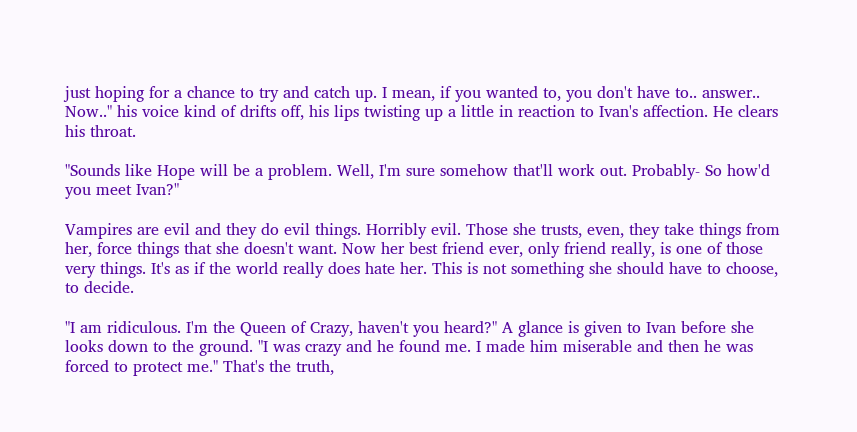just hoping for a chance to try and catch up. I mean, if you wanted to, you don't have to.. answer.. Now.." his voice kind of drifts off, his lips twisting up a little in reaction to Ivan's affection. He clears his throat.

"Sounds like Hope will be a problem. Well, I'm sure somehow that'll work out. Probably- So how'd you meet Ivan?"

Vampires are evil and they do evil things. Horribly evil. Those she trusts, even, they take things from her, force things that she doesn't want. Now her best friend ever, only friend really, is one of those very things. It's as if the world really does hate her. This is not something she should have to choose, to decide.

"I am ridiculous. I'm the Queen of Crazy, haven't you heard?" A glance is given to Ivan before she looks down to the ground. "I was crazy and he found me. I made him miserable and then he was forced to protect me." That's the truth,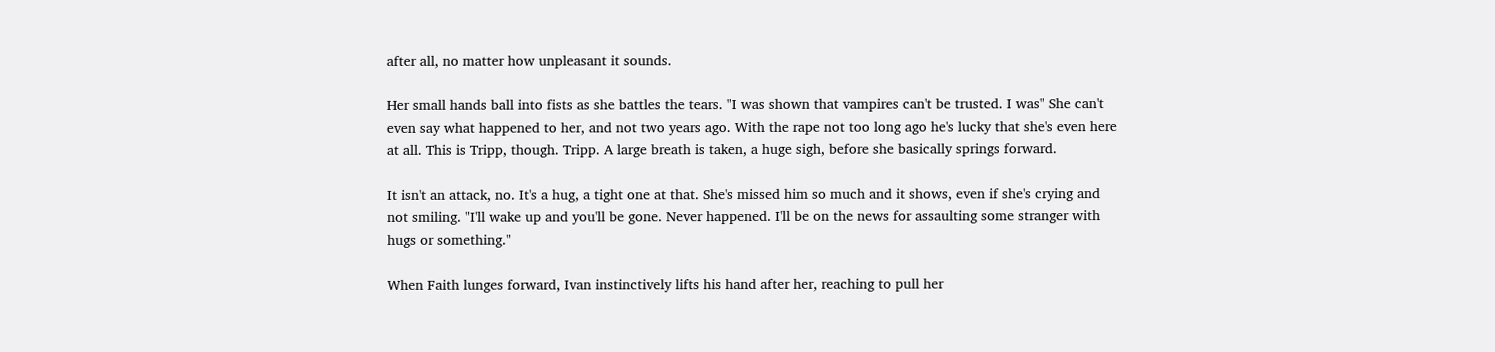after all, no matter how unpleasant it sounds.

Her small hands ball into fists as she battles the tears. "I was shown that vampires can't be trusted. I was" She can't even say what happened to her, and not two years ago. With the rape not too long ago he's lucky that she's even here at all. This is Tripp, though. Tripp. A large breath is taken, a huge sigh, before she basically springs forward.

It isn't an attack, no. It's a hug, a tight one at that. She's missed him so much and it shows, even if she's crying and not smiling. "I'll wake up and you'll be gone. Never happened. I'll be on the news for assaulting some stranger with hugs or something."

When Faith lunges forward, Ivan instinctively lifts his hand after her, reaching to pull her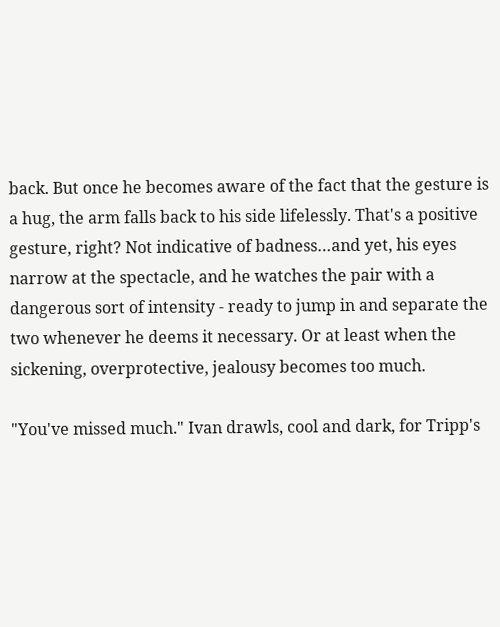back. But once he becomes aware of the fact that the gesture is a hug, the arm falls back to his side lifelessly. That's a positive gesture, right? Not indicative of badness…and yet, his eyes narrow at the spectacle, and he watches the pair with a dangerous sort of intensity - ready to jump in and separate the two whenever he deems it necessary. Or at least when the sickening, overprotective, jealousy becomes too much.

"You've missed much." Ivan drawls, cool and dark, for Tripp's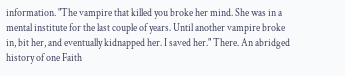information. "The vampire that killed you broke her mind. She was in a mental institute for the last couple of years. Until another vampire broke in, bit her, and eventually kidnapped her. I saved her." There. An abridged history of one Faith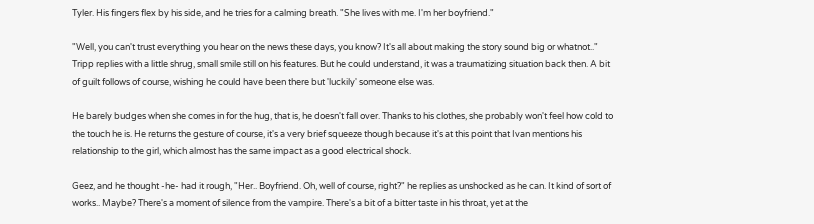Tyler. His fingers flex by his side, and he tries for a calming breath. "She lives with me. I'm her boyfriend."

"Well, you can't trust everything you hear on the news these days, you know? It's all about making the story sound big or whatnot.." Tripp replies with a little shrug, small smile still on his features. But he could understand, it was a traumatizing situation back then. A bit of guilt follows of course, wishing he could have been there but 'luckily' someone else was.

He barely budges when she comes in for the hug, that is, he doesn't fall over. Thanks to his clothes, she probably won't feel how cold to the touch he is. He returns the gesture of course, it's a very brief squeeze though because it's at this point that Ivan mentions his relationship to the girl, which almost has the same impact as a good electrical shock.

Geez, and he thought -he- had it rough, "Her.. Boyfriend. Oh, well of course, right?" he replies as unshocked as he can. It kind of sort of works.. Maybe? There's a moment of silence from the vampire. There's a bit of a bitter taste in his throat, yet at the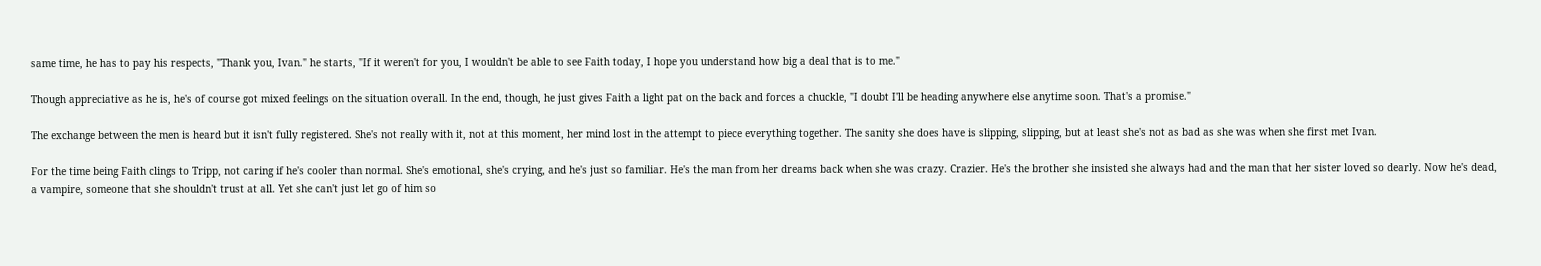same time, he has to pay his respects, "Thank you, Ivan." he starts, "If it weren't for you, I wouldn't be able to see Faith today, I hope you understand how big a deal that is to me."

Though appreciative as he is, he's of course got mixed feelings on the situation overall. In the end, though, he just gives Faith a light pat on the back and forces a chuckle, "I doubt I'll be heading anywhere else anytime soon. That's a promise."

The exchange between the men is heard but it isn't fully registered. She's not really with it, not at this moment, her mind lost in the attempt to piece everything together. The sanity she does have is slipping, slipping, but at least she's not as bad as she was when she first met Ivan.

For the time being Faith clings to Tripp, not caring if he's cooler than normal. She's emotional, she's crying, and he's just so familiar. He's the man from her dreams back when she was crazy. Crazier. He's the brother she insisted she always had and the man that her sister loved so dearly. Now he's dead, a vampire, someone that she shouldn't trust at all. Yet she can't just let go of him so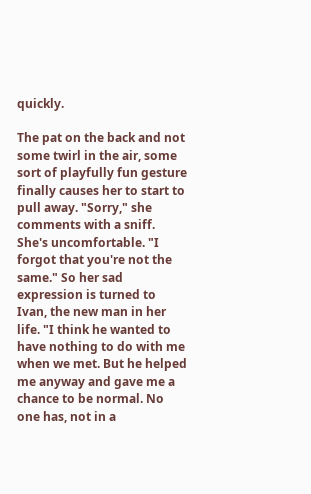quickly.

The pat on the back and not some twirl in the air, some sort of playfully fun gesture finally causes her to start to pull away. "Sorry," she comments with a sniff. She's uncomfortable. "I forgot that you're not the same." So her sad expression is turned to Ivan, the new man in her life. "I think he wanted to have nothing to do with me when we met. But he helped me anyway and gave me a chance to be normal. No one has, not in a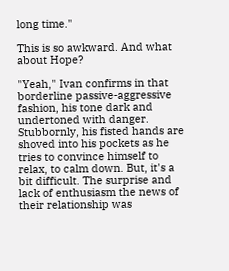long time."

This is so awkward. And what about Hope?

"Yeah," Ivan confirms in that borderline passive-aggressive fashion, his tone dark and undertoned with danger. Stubbornly, his fisted hands are shoved into his pockets as he tries to convince himself to relax, to calm down. But, it's a bit difficult. The surprise and lack of enthusiasm the news of their relationship was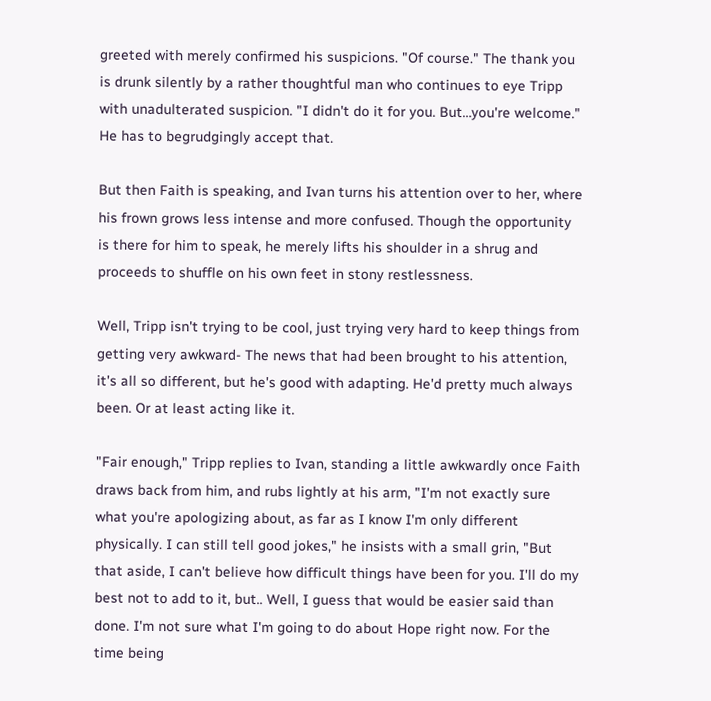greeted with merely confirmed his suspicions. "Of course." The thank you is drunk silently by a rather thoughtful man who continues to eye Tripp with unadulterated suspicion. "I didn't do it for you. But…you're welcome." He has to begrudgingly accept that.

But then Faith is speaking, and Ivan turns his attention over to her, where his frown grows less intense and more confused. Though the opportunity is there for him to speak, he merely lifts his shoulder in a shrug and proceeds to shuffle on his own feet in stony restlessness.

Well, Tripp isn't trying to be cool, just trying very hard to keep things from getting very awkward- The news that had been brought to his attention, it's all so different, but he's good with adapting. He'd pretty much always been. Or at least acting like it.

"Fair enough," Tripp replies to Ivan, standing a little awkwardly once Faith draws back from him, and rubs lightly at his arm, "I'm not exactly sure what you're apologizing about, as far as I know I'm only different physically. I can still tell good jokes," he insists with a small grin, "But that aside, I can't believe how difficult things have been for you. I'll do my best not to add to it, but.. Well, I guess that would be easier said than done. I'm not sure what I'm going to do about Hope right now. For the time being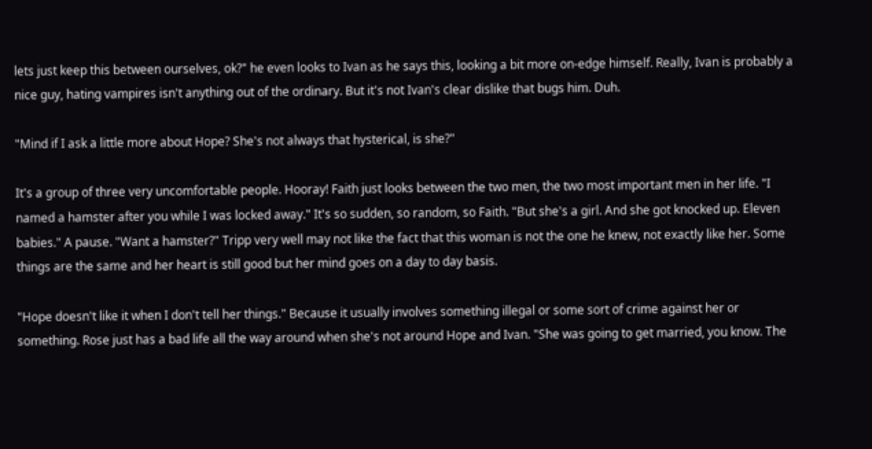lets just keep this between ourselves, ok?" he even looks to Ivan as he says this, looking a bit more on-edge himself. Really, Ivan is probably a nice guy, hating vampires isn't anything out of the ordinary. But it's not Ivan's clear dislike that bugs him. Duh.

"Mind if I ask a little more about Hope? She's not always that hysterical, is she?"

It's a group of three very uncomfortable people. Hooray! Faith just looks between the two men, the two most important men in her life. "I named a hamster after you while I was locked away." It's so sudden, so random, so Faith. "But she's a girl. And she got knocked up. Eleven babies." A pause. "Want a hamster?" Tripp very well may not like the fact that this woman is not the one he knew, not exactly like her. Some things are the same and her heart is still good but her mind goes on a day to day basis.

"Hope doesn't like it when I don't tell her things." Because it usually involves something illegal or some sort of crime against her or something. Rose just has a bad life all the way around when she's not around Hope and Ivan. "She was going to get married, you know. The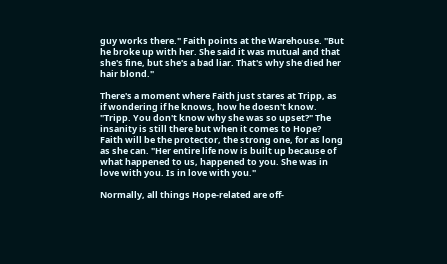guy works there." Faith points at the Warehouse. "But he broke up with her. She said it was mutual and that she's fine, but she's a bad liar. That's why she died her hair blond."

There's a moment where Faith just stares at Tripp, as if wondering if he knows, how he doesn't know. "Tripp. You don't know why she was so upset?" The insanity is still there but when it comes to Hope? Faith will be the protector, the strong one, for as long as she can. "Her entire life now is built up because of what happened to us, happened to you. She was in love with you. Is in love with you."

Normally, all things Hope-related are off-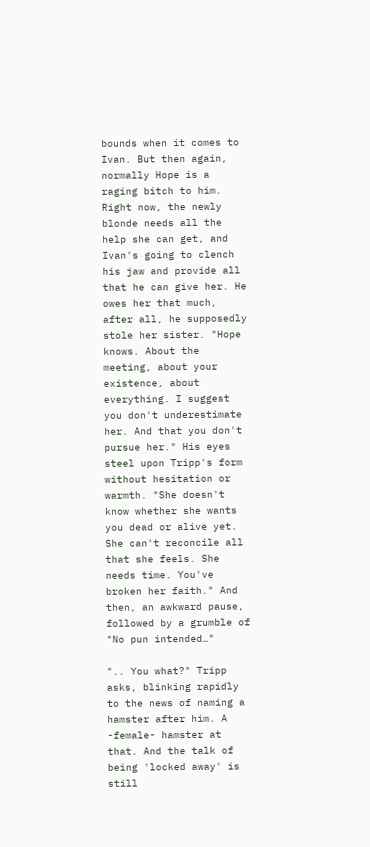bounds when it comes to Ivan. But then again, normally Hope is a raging bitch to him. Right now, the newly blonde needs all the help she can get, and Ivan's going to clench his jaw and provide all that he can give her. He owes her that much, after all, he supposedly stole her sister. "Hope knows. About the meeting, about your existence, about everything. I suggest you don't underestimate her. And that you don't pursue her." His eyes steel upon Tripp's form without hesitation or warmth. "She doesn't know whether she wants you dead or alive yet. She can't reconcile all that she feels. She needs time. You've broken her faith." And then, an awkward pause, followed by a grumble of "No pun intended…"

".. You what?" Tripp asks, blinking rapidly to the news of naming a hamster after him. A -female- hamster at that. And the talk of being 'locked away' is still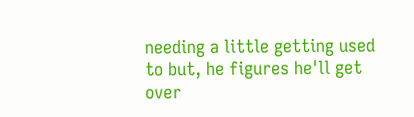needing a little getting used to but, he figures he'll get over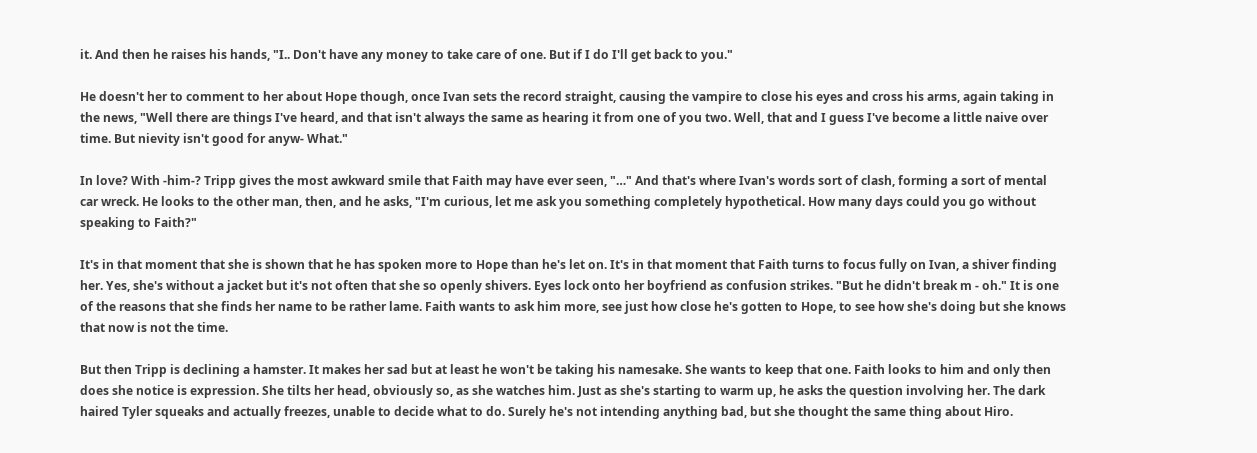it. And then he raises his hands, "I.. Don't have any money to take care of one. But if I do I'll get back to you."

He doesn't her to comment to her about Hope though, once Ivan sets the record straight, causing the vampire to close his eyes and cross his arms, again taking in the news, "Well there are things I've heard, and that isn't always the same as hearing it from one of you two. Well, that and I guess I've become a little naive over time. But nievity isn't good for anyw- What."

In love? With -him-? Tripp gives the most awkward smile that Faith may have ever seen, "…" And that's where Ivan's words sort of clash, forming a sort of mental car wreck. He looks to the other man, then, and he asks, "I'm curious, let me ask you something completely hypothetical. How many days could you go without speaking to Faith?"

It's in that moment that she is shown that he has spoken more to Hope than he's let on. It's in that moment that Faith turns to focus fully on Ivan, a shiver finding her. Yes, she's without a jacket but it's not often that she so openly shivers. Eyes lock onto her boyfriend as confusion strikes. "But he didn't break m - oh." It is one of the reasons that she finds her name to be rather lame. Faith wants to ask him more, see just how close he's gotten to Hope, to see how she's doing but she knows that now is not the time.

But then Tripp is declining a hamster. It makes her sad but at least he won't be taking his namesake. She wants to keep that one. Faith looks to him and only then does she notice is expression. She tilts her head, obviously so, as she watches him. Just as she's starting to warm up, he asks the question involving her. The dark haired Tyler squeaks and actually freezes, unable to decide what to do. Surely he's not intending anything bad, but she thought the same thing about Hiro.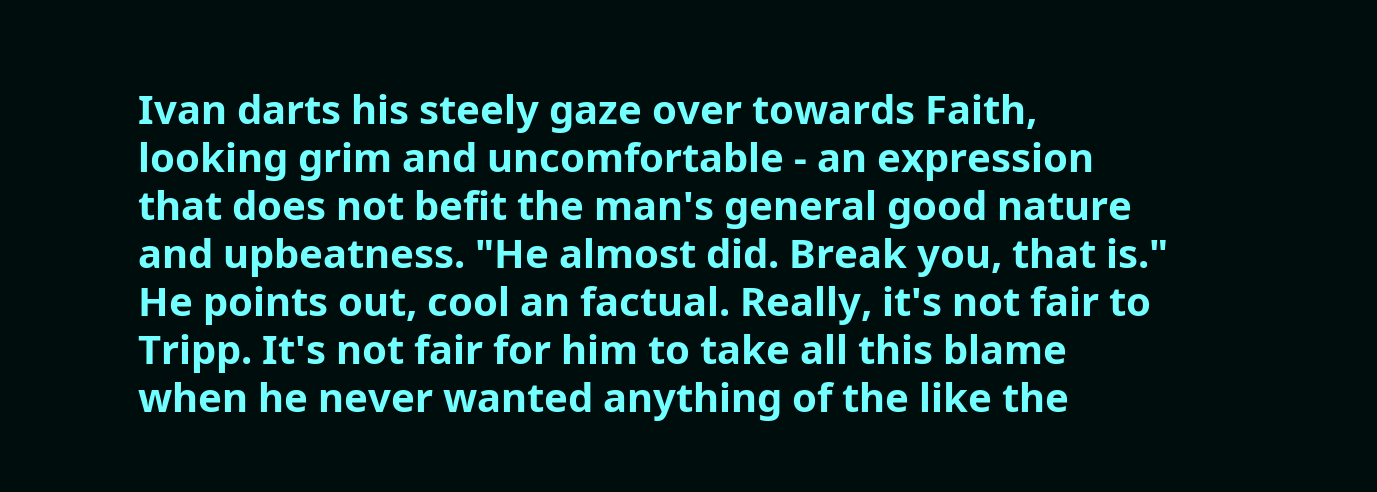Ivan darts his steely gaze over towards Faith, looking grim and uncomfortable - an expression that does not befit the man's general good nature and upbeatness. "He almost did. Break you, that is." He points out, cool an factual. Really, it's not fair to Tripp. It's not fair for him to take all this blame when he never wanted anything of the like the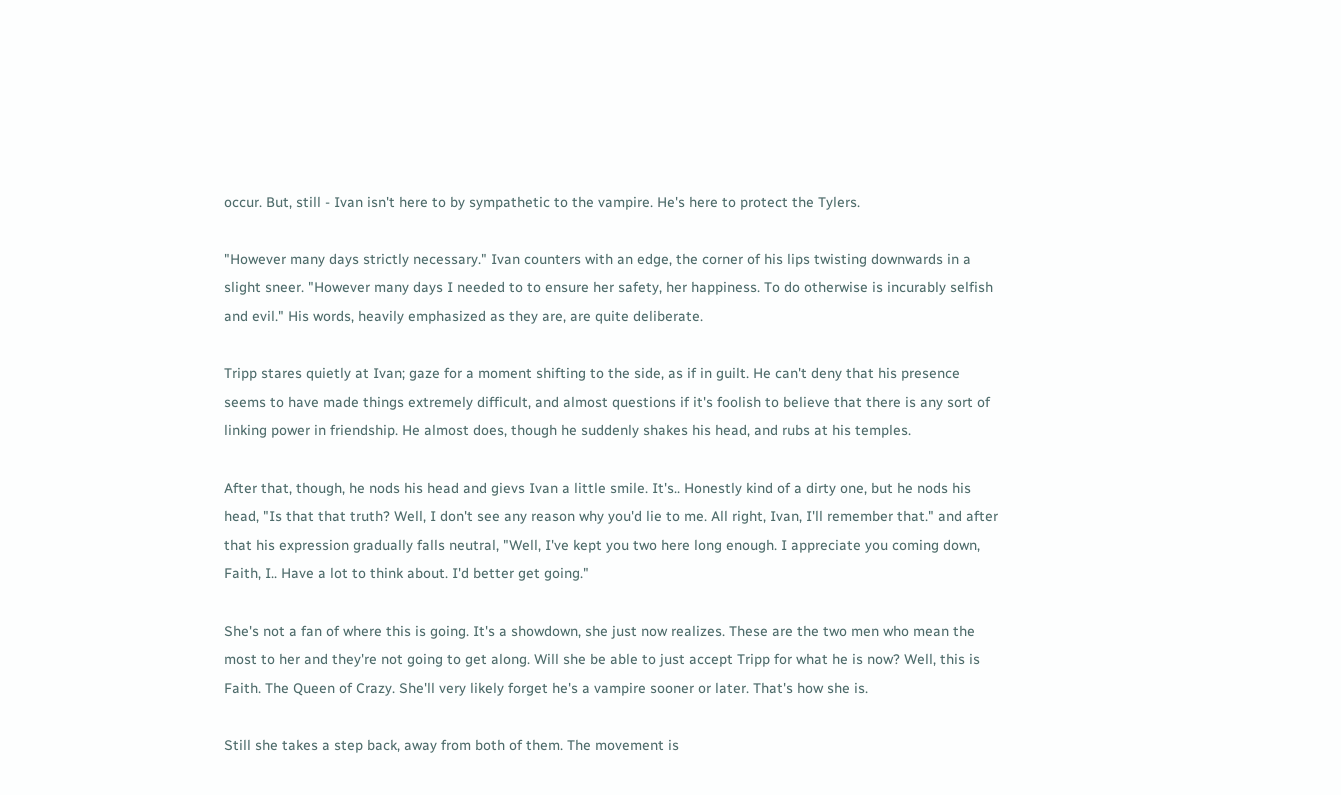occur. But, still - Ivan isn't here to by sympathetic to the vampire. He's here to protect the Tylers.

"However many days strictly necessary." Ivan counters with an edge, the corner of his lips twisting downwards in a slight sneer. "However many days I needed to to ensure her safety, her happiness. To do otherwise is incurably selfish and evil." His words, heavily emphasized as they are, are quite deliberate.

Tripp stares quietly at Ivan; gaze for a moment shifting to the side, as if in guilt. He can't deny that his presence seems to have made things extremely difficult, and almost questions if it's foolish to believe that there is any sort of linking power in friendship. He almost does, though he suddenly shakes his head, and rubs at his temples.

After that, though, he nods his head and gievs Ivan a little smile. It's.. Honestly kind of a dirty one, but he nods his head, "Is that that truth? Well, I don't see any reason why you'd lie to me. All right, Ivan, I'll remember that." and after that his expression gradually falls neutral, "Well, I've kept you two here long enough. I appreciate you coming down, Faith, I.. Have a lot to think about. I'd better get going."

She's not a fan of where this is going. It's a showdown, she just now realizes. These are the two men who mean the most to her and they're not going to get along. Will she be able to just accept Tripp for what he is now? Well, this is Faith. The Queen of Crazy. She'll very likely forget he's a vampire sooner or later. That's how she is.

Still she takes a step back, away from both of them. The movement is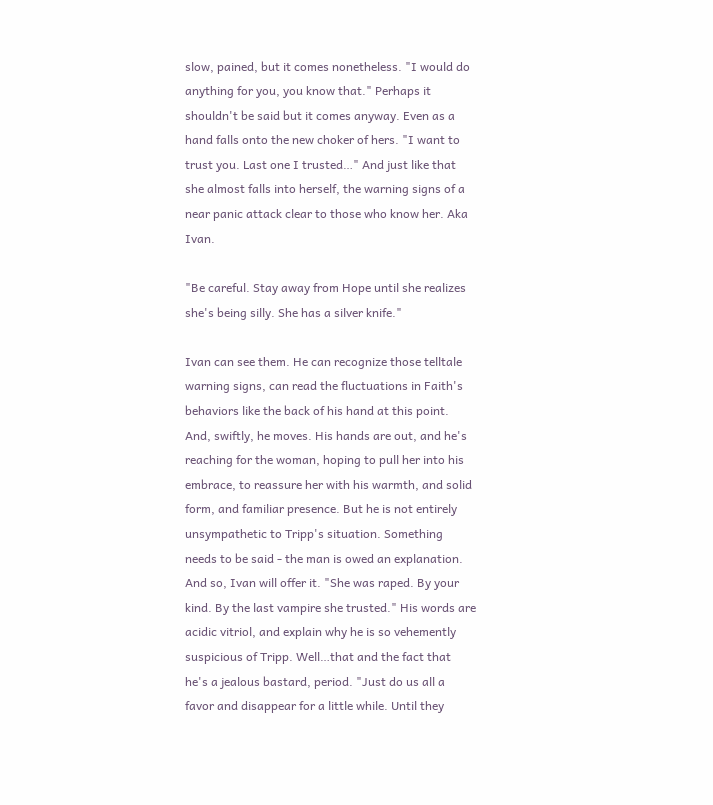slow, pained, but it comes nonetheless. "I would do anything for you, you know that." Perhaps it shouldn't be said but it comes anyway. Even as a hand falls onto the new choker of hers. "I want to trust you. Last one I trusted…" And just like that she almost falls into herself, the warning signs of a near panic attack clear to those who know her. Aka Ivan.

"Be careful. Stay away from Hope until she realizes she's being silly. She has a silver knife."

Ivan can see them. He can recognize those telltale warning signs, can read the fluctuations in Faith's behaviors like the back of his hand at this point. And, swiftly, he moves. His hands are out, and he's reaching for the woman, hoping to pull her into his embrace, to reassure her with his warmth, and solid form, and familiar presence. But he is not entirely unsympathetic to Tripp's situation. Something needs to be said - the man is owed an explanation. And so, Ivan will offer it. "She was raped. By your kind. By the last vampire she trusted." His words are acidic vitriol, and explain why he is so vehemently suspicious of Tripp. Well…that and the fact that he's a jealous bastard, period. "Just do us all a favor and disappear for a little while. Until they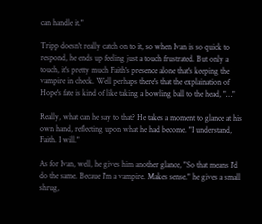can handle it."

Tripp doesn't really catch on to it, so when Ivan is so quick to respond, he ends up feeling just a touch frustrated. But only a touch, it's pretty much Faith's presence alone that's keeping the vampire in check. Well perhaps there's that the explaination of Hope's fate is kind of like taking a bowling ball to the head, "…"

Really, what can he say to that? He takes a moment to glance at his own hand, reflecting upon what he had become. "I understand, Faith. I will."

As for Ivan, well, he gives him another glance, "So that means I'd do the same. Becaue I'm a vampire. Makes sense." he gives a small shrug,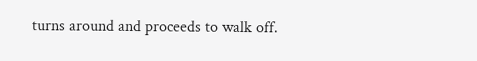turns around and proceeds to walk off.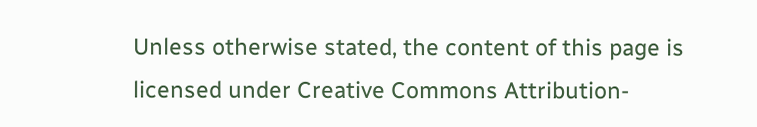Unless otherwise stated, the content of this page is licensed under Creative Commons Attribution-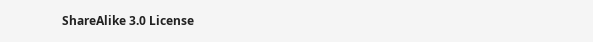ShareAlike 3.0 License